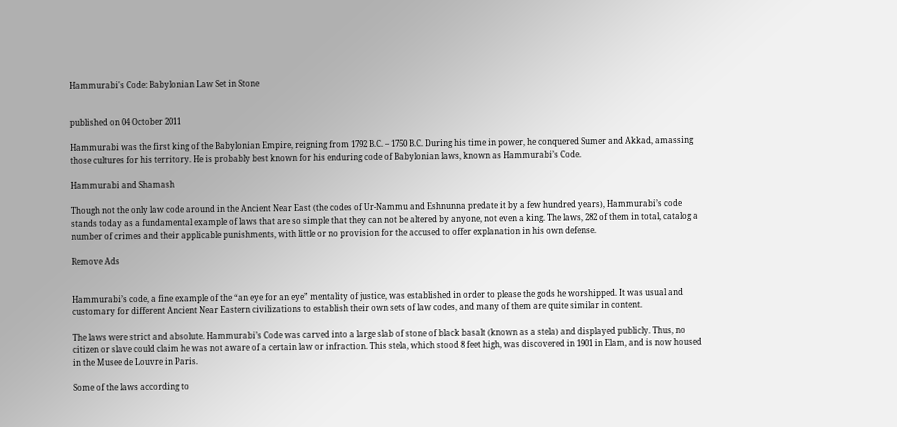Hammurabi's Code: Babylonian Law Set in Stone


published on 04 October 2011

Hammurabi was the first king of the Babylonian Empire, reigning from 1792 B.C. – 1750 B.C. During his time in power, he conquered Sumer and Akkad, amassing those cultures for his territory. He is probably best known for his enduring code of Babylonian laws, known as Hammurabi’s Code.

Hammurabi and Shamash

Though not the only law code around in the Ancient Near East (the codes of Ur-Nammu and Eshnunna predate it by a few hundred years), Hammurabi’s code stands today as a fundamental example of laws that are so simple that they can not be altered by anyone, not even a king. The laws, 282 of them in total, catalog a number of crimes and their applicable punishments, with little or no provision for the accused to offer explanation in his own defense.

Remove Ads


Hammurabi’s code, a fine example of the “an eye for an eye” mentality of justice, was established in order to please the gods he worshipped. It was usual and customary for different Ancient Near Eastern civilizations to establish their own sets of law codes, and many of them are quite similar in content.

The laws were strict and absolute. Hammurabi’s Code was carved into a large slab of stone of black basalt (known as a stela) and displayed publicly. Thus, no citizen or slave could claim he was not aware of a certain law or infraction. This stela, which stood 8 feet high, was discovered in 1901 in Elam, and is now housed in the Musee de Louvre in Paris.

Some of the laws according to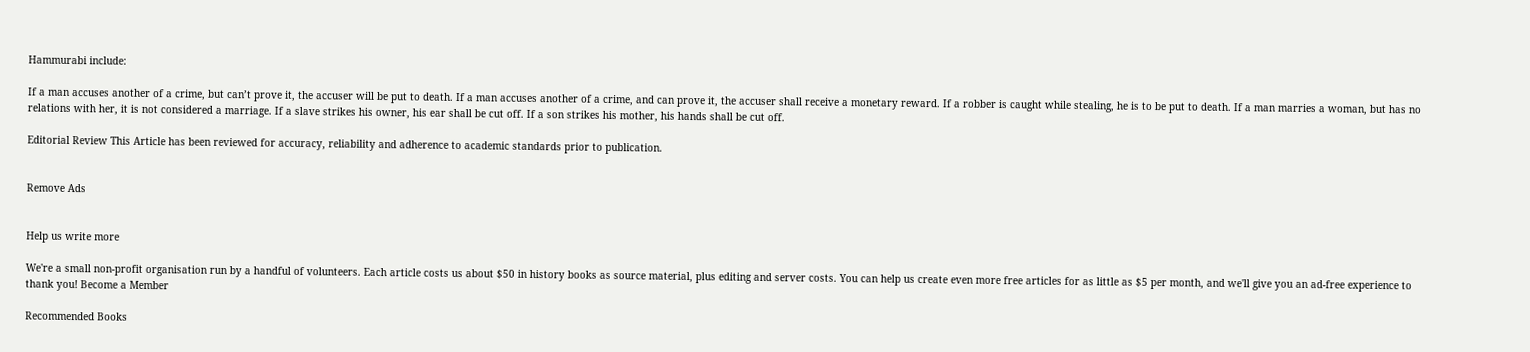Hammurabi include:

If a man accuses another of a crime, but can’t prove it, the accuser will be put to death. If a man accuses another of a crime, and can prove it, the accuser shall receive a monetary reward. If a robber is caught while stealing, he is to be put to death. If a man marries a woman, but has no relations with her, it is not considered a marriage. If a slave strikes his owner, his ear shall be cut off. If a son strikes his mother, his hands shall be cut off.

Editorial Review This Article has been reviewed for accuracy, reliability and adherence to academic standards prior to publication.


Remove Ads


Help us write more

We're a small non-profit organisation run by a handful of volunteers. Each article costs us about $50 in history books as source material, plus editing and server costs. You can help us create even more free articles for as little as $5 per month, and we'll give you an ad-free experience to thank you! Become a Member

Recommended Books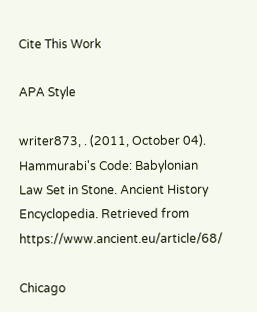Cite This Work

APA Style

writer873, . (2011, October 04). Hammurabi's Code: Babylonian Law Set in Stone. Ancient History Encyclopedia. Retrieved from https://www.ancient.eu/article/68/

Chicago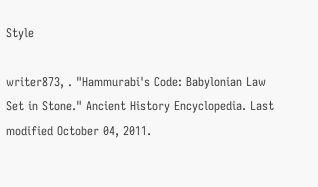Style

writer873, . "Hammurabi's Code: Babylonian Law Set in Stone." Ancient History Encyclopedia. Last modified October 04, 2011.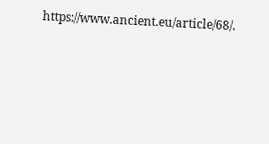https://www.ancient.eu/article/68/.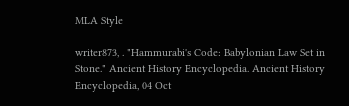MLA Style

writer873, . "Hammurabi's Code: Babylonian Law Set in Stone." Ancient History Encyclopedia. Ancient History Encyclopedia, 04 Oct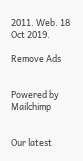2011. Web. 18 Oct 2019.

Remove Ads


Powered by Mailchimp


Our latest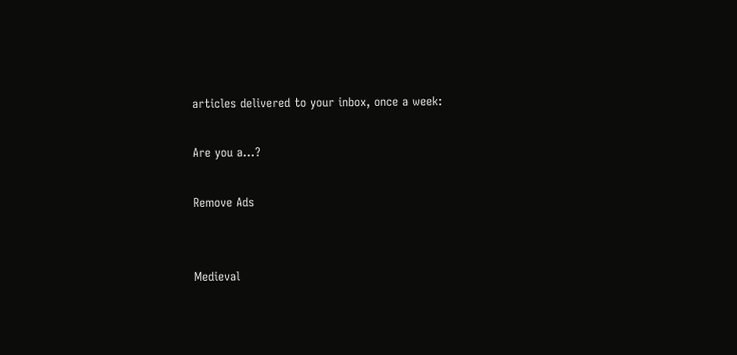articles delivered to your inbox, once a week:

Are you a...?

Remove Ads


Medieval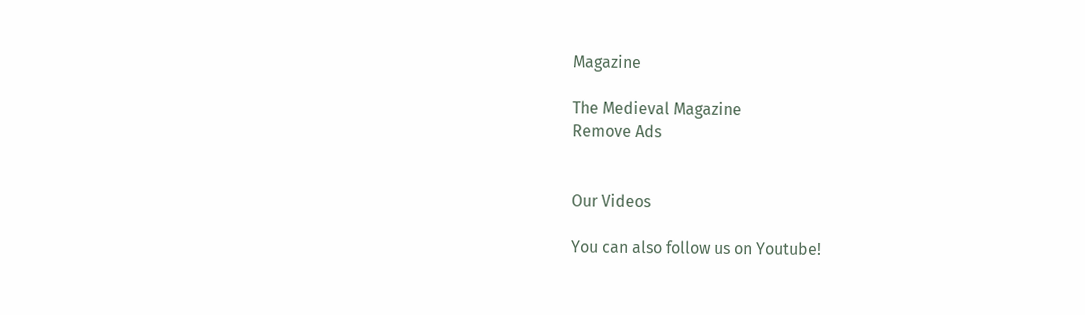Magazine

The Medieval Magazine
Remove Ads


Our Videos

You can also follow us on Youtube!